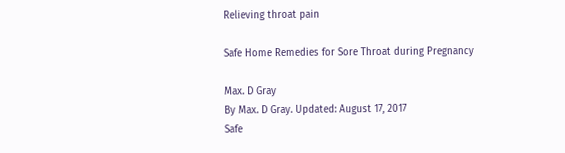Relieving throat pain

Safe Home Remedies for Sore Throat during Pregnancy

Max. D Gray
By Max. D Gray. Updated: August 17, 2017
Safe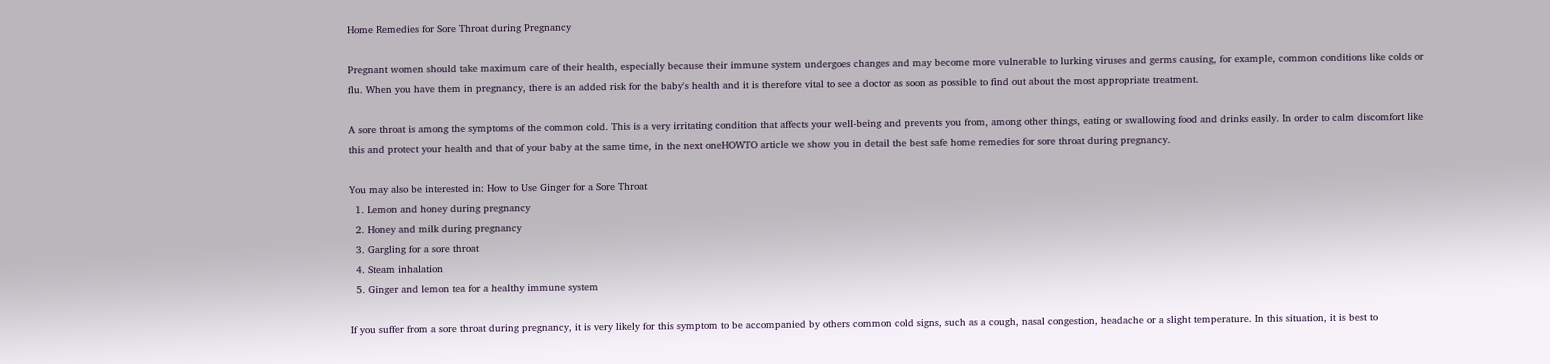Home Remedies for Sore Throat during Pregnancy

Pregnant women should take maximum care of their health, especially because their immune system undergoes changes and may become more vulnerable to lurking viruses and germs causing, for example, common conditions like colds or flu. When you have them in pregnancy, there is an added risk for the baby's health and it is therefore vital to see a doctor as soon as possible to find out about the most appropriate treatment.

A sore throat is among the symptoms of the common cold. This is a very irritating condition that affects your well-being and prevents you from, among other things, eating or swallowing food and drinks easily. In order to calm discomfort like this and protect your health and that of your baby at the same time, in the next oneHOWTO article we show you in detail the best safe home remedies for sore throat during pregnancy.

You may also be interested in: How to Use Ginger for a Sore Throat
  1. Lemon and honey during pregnancy
  2. Honey and milk during pregnancy
  3. Gargling for a sore throat
  4. Steam inhalation
  5. Ginger and lemon tea for a healthy immune system

If you suffer from a sore throat during pregnancy, it is very likely for this symptom to be accompanied by others common cold signs, such as a cough, nasal congestion, headache or a slight temperature. In this situation, it is best to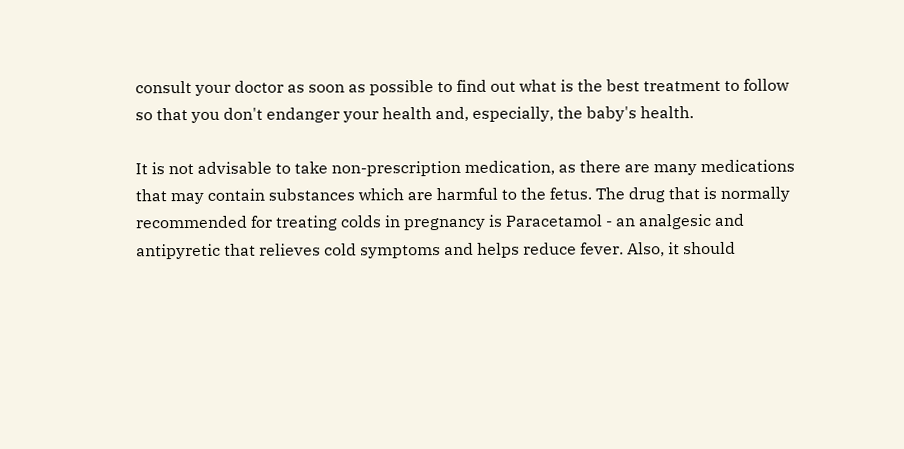consult your doctor as soon as possible to find out what is the best treatment to follow so that you don't endanger your health and, especially, the baby's health.

It is not advisable to take non-prescription medication, as there are many medications that may contain substances which are harmful to the fetus. The drug that is normally recommended for treating colds in pregnancy is Paracetamol - an analgesic and antipyretic that relieves cold symptoms and helps reduce fever. Also, it should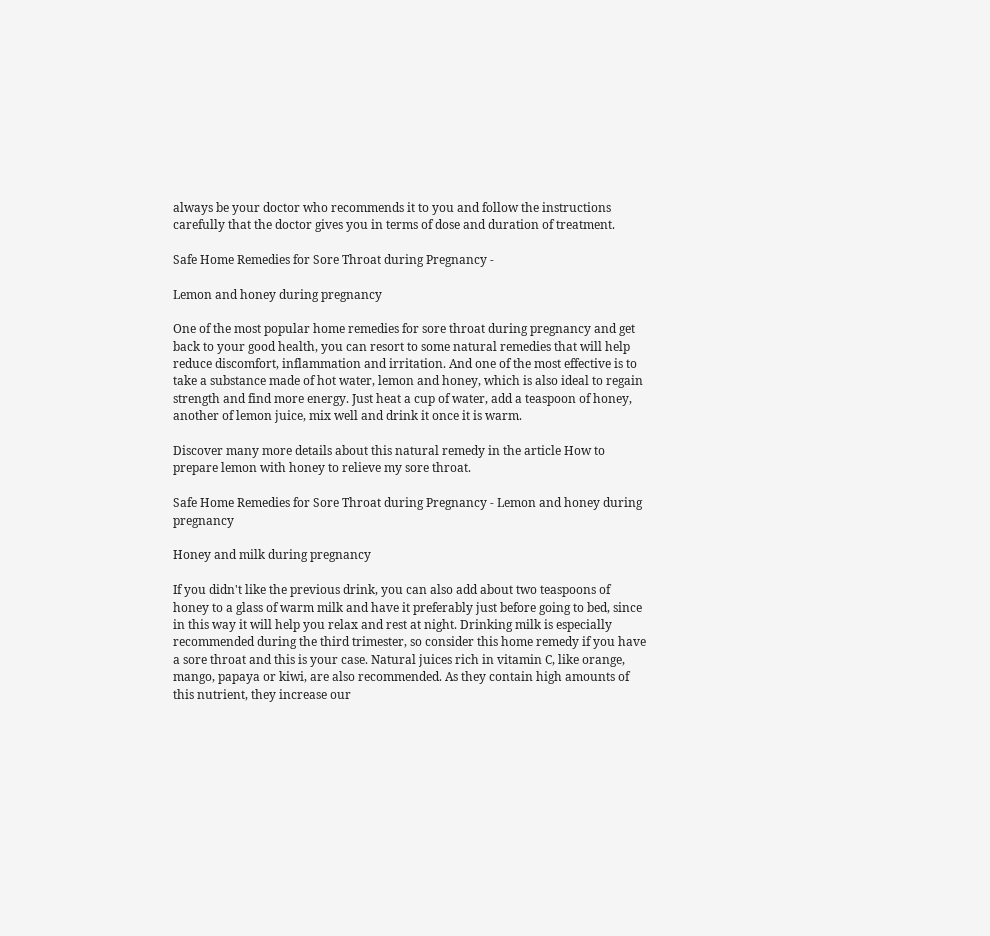always be your doctor who recommends it to you and follow the instructions carefully that the doctor gives you in terms of dose and duration of treatment.

Safe Home Remedies for Sore Throat during Pregnancy -

Lemon and honey during pregnancy

One of the most popular home remedies for sore throat during pregnancy and get back to your good health, you can resort to some natural remedies that will help reduce discomfort, inflammation and irritation. And one of the most effective is to take a substance made of hot water, lemon and honey, which is also ideal to regain strength and find more energy. Just heat a cup of water, add a teaspoon of honey, another of lemon juice, mix well and drink it once it is warm.

Discover many more details about this natural remedy in the article How to prepare lemon with honey to relieve my sore throat.

Safe Home Remedies for Sore Throat during Pregnancy - Lemon and honey during pregnancy

Honey and milk during pregnancy

If you didn't like the previous drink, you can also add about two teaspoons of honey to a glass of warm milk and have it preferably just before going to bed, since in this way it will help you relax and rest at night. Drinking milk is especially recommended during the third trimester, so consider this home remedy if you have a sore throat and this is your case. Natural juices rich in vitamin C, like orange, mango, papaya or kiwi, are also recommended. As they contain high amounts of this nutrient, they increase our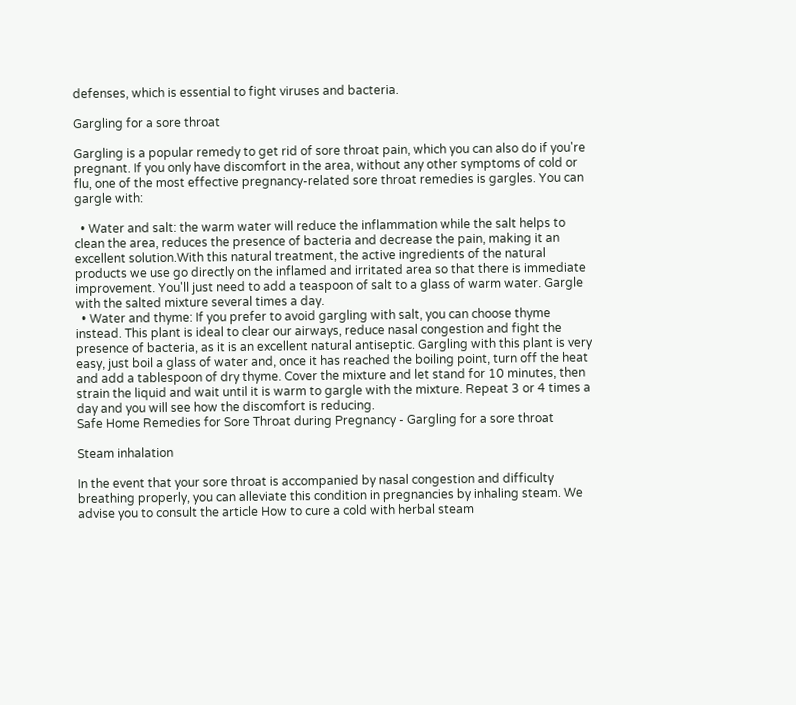defenses, which is essential to fight viruses and bacteria.

Gargling for a sore throat

Gargling is a popular remedy to get rid of sore throat pain, which you can also do if you're pregnant. If you only have discomfort in the area, without any other symptoms of cold or flu, one of the most effective pregnancy-related sore throat remedies is gargles. You can gargle with:

  • Water and salt: the warm water will reduce the inflammation while the salt helps to clean the area, reduces the presence of bacteria and decrease the pain, making it an excellent solution.With this natural treatment, the active ingredients of the natural products we use go directly on the inflamed and irritated area so that there is immediate improvement. You'll just need to add a teaspoon of salt to a glass of warm water. Gargle with the salted mixture several times a day.
  • Water and thyme: If you prefer to avoid gargling with salt, you can choose thyme instead. This plant is ideal to clear our airways, reduce nasal congestion and fight the presence of bacteria, as it is an excellent natural antiseptic. Gargling with this plant is very easy, just boil a glass of water and, once it has reached the boiling point, turn off the heat and add a tablespoon of dry thyme. Cover the mixture and let stand for 10 minutes, then strain the liquid and wait until it is warm to gargle with the mixture. Repeat 3 or 4 times a day and you will see how the discomfort is reducing.
Safe Home Remedies for Sore Throat during Pregnancy - Gargling for a sore throat

Steam inhalation

In the event that your sore throat is accompanied by nasal congestion and difficulty breathing properly, you can alleviate this condition in pregnancies by inhaling steam. We advise you to consult the article How to cure a cold with herbal steam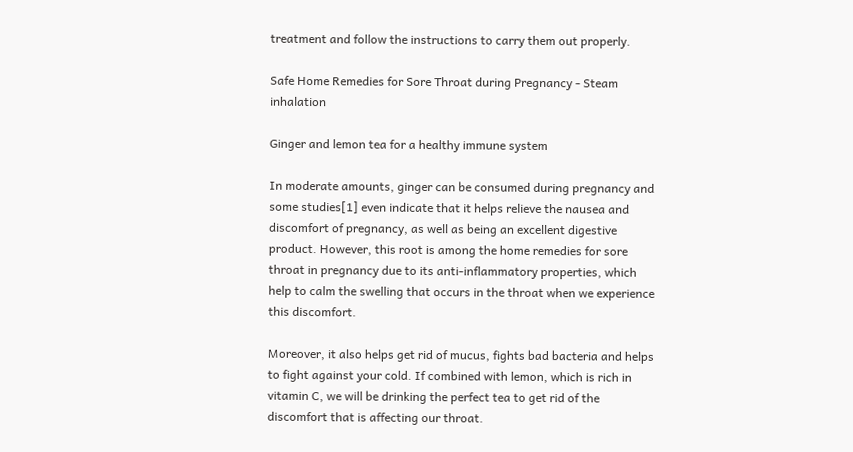treatment and follow the instructions to carry them out properly.

Safe Home Remedies for Sore Throat during Pregnancy - Steam inhalation

Ginger and lemon tea for a healthy immune system

In moderate amounts, ginger can be consumed during pregnancy and some studies[1] even indicate that it helps relieve the nausea and discomfort of pregnancy, as well as being an excellent digestive product. However, this root is among the home remedies for sore throat in pregnancy due to its anti-inflammatory properties, which help to calm the swelling that occurs in the throat when we experience this discomfort.

Moreover, it also helps get rid of mucus, fights bad bacteria and helps to fight against your cold. If combined with lemon, which is rich in vitamin C, we will be drinking the perfect tea to get rid of the discomfort that is affecting our throat.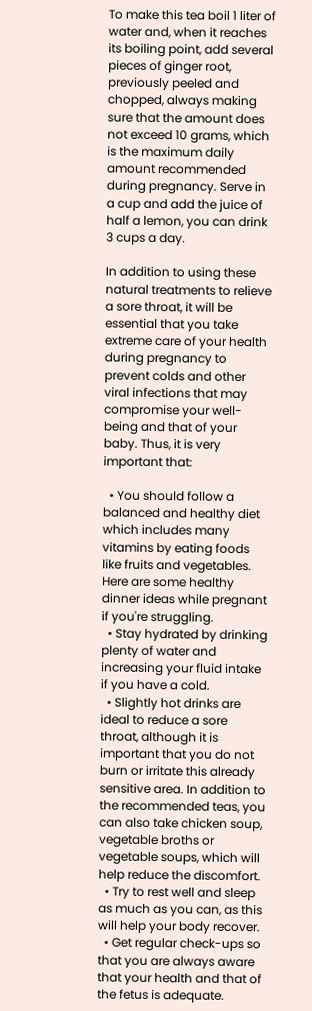To make this tea boil 1 liter of water and, when it reaches its boiling point, add several pieces of ginger root, previously peeled and chopped, always making sure that the amount does not exceed 10 grams, which is the maximum daily amount recommended during pregnancy. Serve in a cup and add the juice of half a lemon, you can drink 3 cups a day.

In addition to using these natural treatments to relieve a sore throat, it will be essential that you take extreme care of your health during pregnancy to prevent colds and other viral infections that may compromise your well-being and that of your baby. Thus, it is very important that:

  • You should follow a balanced and healthy diet which includes many vitamins by eating foods like fruits and vegetables. Here are some healthy dinner ideas while pregnant if you're struggling.
  • Stay hydrated by drinking plenty of water and increasing your fluid intake if you have a cold.
  • Slightly hot drinks are ideal to reduce a sore throat, although it is important that you do not burn or irritate this already sensitive area. In addition to the recommended teas, you can also take chicken soup, vegetable broths or vegetable soups, which will help reduce the discomfort.
  • Try to rest well and sleep as much as you can, as this will help your body recover.
  • Get regular check-ups so that you are always aware that your health and that of the fetus is adequate.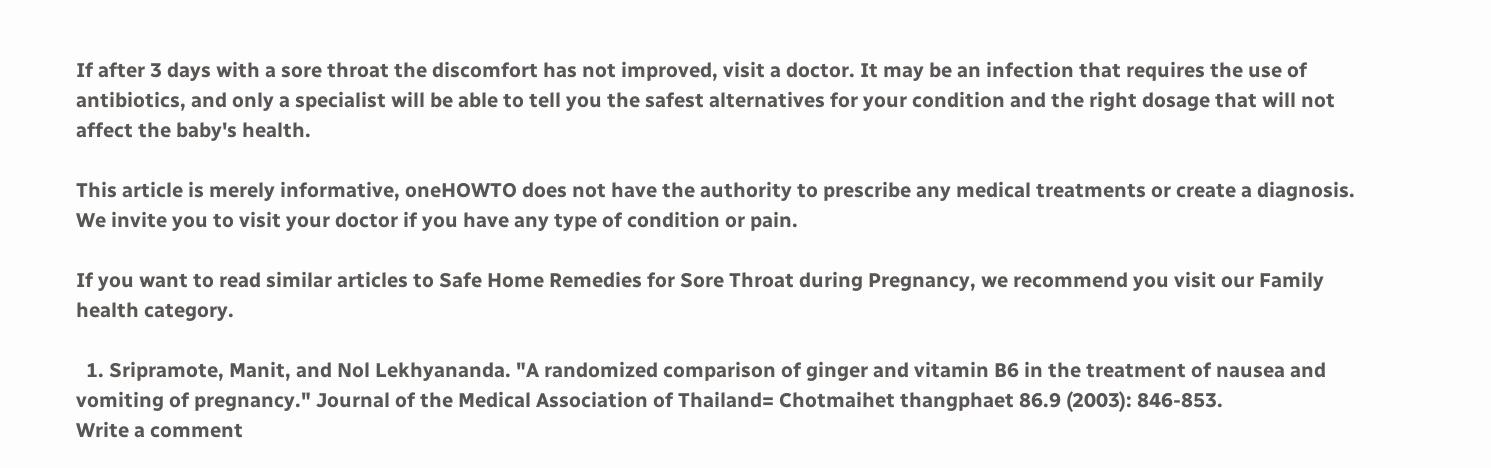If after 3 days with a sore throat the discomfort has not improved, visit a doctor. It may be an infection that requires the use of antibiotics, and only a specialist will be able to tell you the safest alternatives for your condition and the right dosage that will not affect the baby's health.

This article is merely informative, oneHOWTO does not have the authority to prescribe any medical treatments or create a diagnosis. We invite you to visit your doctor if you have any type of condition or pain.

If you want to read similar articles to Safe Home Remedies for Sore Throat during Pregnancy, we recommend you visit our Family health category.

  1. Sripramote, Manit, and Nol Lekhyananda. "A randomized comparison of ginger and vitamin B6 in the treatment of nausea and vomiting of pregnancy." Journal of the Medical Association of Thailand= Chotmaihet thangphaet 86.9 (2003): 846-853.
Write a comment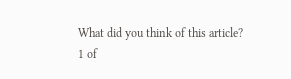What did you think of this article?
1 of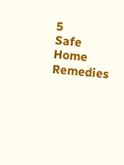5
Safe Home Remedies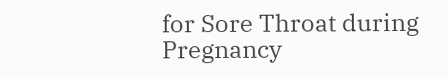for Sore Throat during Pregnancy